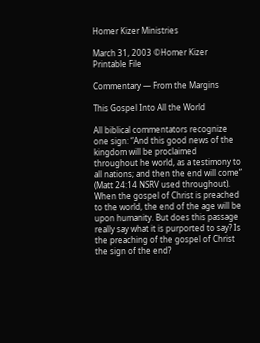Homer Kizer Ministries

March 31, 2003 ©Homer Kizer
Printable File

Commentary — From the Margins

This Gospel Into All the World

All biblical commentators recognize one sign: “And this good news of the kingdom will be proclaimed throughout he world, as a testimony to all nations; and then the end will come” (Matt 24:14 NSRV used throughout). When the gospel of Christ is preached to the world, the end of the age will be upon humanity. But does this passage really say what it is purported to say? Is the preaching of the gospel of Christ the sign of the end?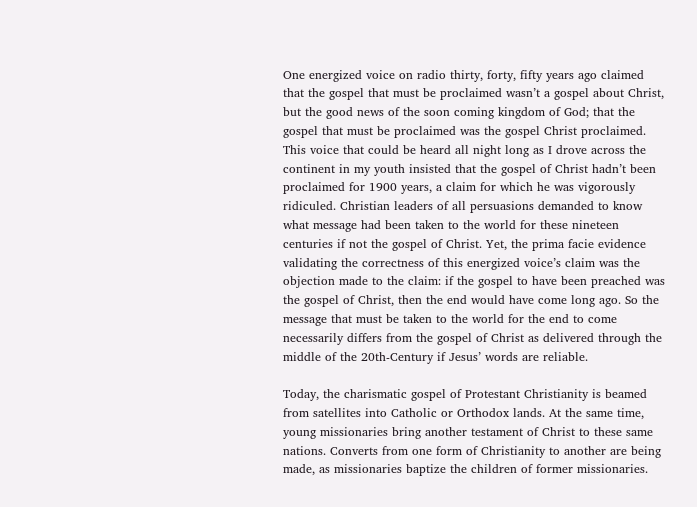One energized voice on radio thirty, forty, fifty years ago claimed that the gospel that must be proclaimed wasn’t a gospel about Christ, but the good news of the soon coming kingdom of God; that the gospel that must be proclaimed was the gospel Christ proclaimed. This voice that could be heard all night long as I drove across the continent in my youth insisted that the gospel of Christ hadn’t been proclaimed for 1900 years, a claim for which he was vigorously ridiculed. Christian leaders of all persuasions demanded to know what message had been taken to the world for these nineteen centuries if not the gospel of Christ. Yet, the prima facie evidence validating the correctness of this energized voice’s claim was the objection made to the claim: if the gospel to have been preached was the gospel of Christ, then the end would have come long ago. So the message that must be taken to the world for the end to come necessarily differs from the gospel of Christ as delivered through the middle of the 20th-Century if Jesus’ words are reliable.

Today, the charismatic gospel of Protestant Christianity is beamed from satellites into Catholic or Orthodox lands. At the same time, young missionaries bring another testament of Christ to these same nations. Converts from one form of Christianity to another are being made, as missionaries baptize the children of former missionaries.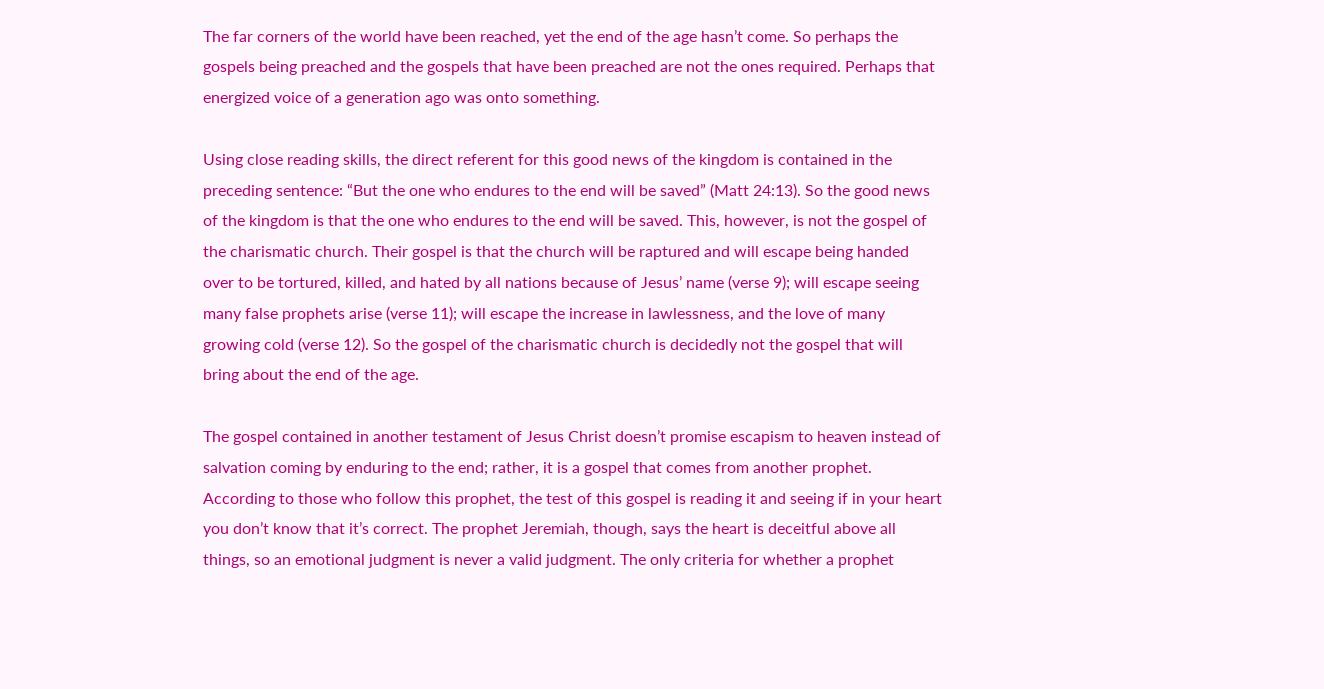The far corners of the world have been reached, yet the end of the age hasn’t come. So perhaps the gospels being preached and the gospels that have been preached are not the ones required. Perhaps that energized voice of a generation ago was onto something.

Using close reading skills, the direct referent for this good news of the kingdom is contained in the preceding sentence: “But the one who endures to the end will be saved” (Matt 24:13). So the good news of the kingdom is that the one who endures to the end will be saved. This, however, is not the gospel of the charismatic church. Their gospel is that the church will be raptured and will escape being handed over to be tortured, killed, and hated by all nations because of Jesus’ name (verse 9); will escape seeing many false prophets arise (verse 11); will escape the increase in lawlessness, and the love of many growing cold (verse 12). So the gospel of the charismatic church is decidedly not the gospel that will bring about the end of the age.

The gospel contained in another testament of Jesus Christ doesn’t promise escapism to heaven instead of salvation coming by enduring to the end; rather, it is a gospel that comes from another prophet. According to those who follow this prophet, the test of this gospel is reading it and seeing if in your heart you don’t know that it’s correct. The prophet Jeremiah, though, says the heart is deceitful above all things, so an emotional judgment is never a valid judgment. The only criteria for whether a prophet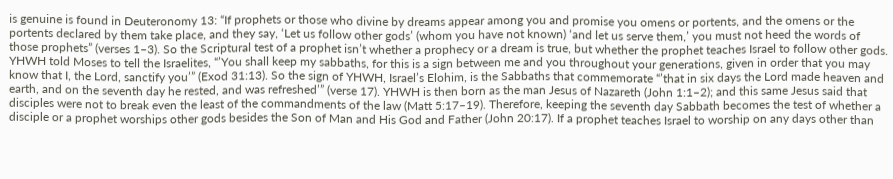is genuine is found in Deuteronomy 13: “If prophets or those who divine by dreams appear among you and promise you omens or portents, and the omens or the portents declared by them take place, and they say, ‘Let us follow other gods’ (whom you have not known) ‘and let us serve them,’ you must not heed the words of those prophets” (verses 1–3). So the Scriptural test of a prophet isn’t whether a prophecy or a dream is true, but whether the prophet teaches Israel to follow other gods. YHWH told Moses to tell the Israelites, “’You shall keep my sabbaths, for this is a sign between me and you throughout your generations, given in order that you may know that I, the Lord, sanctify you’” (Exod 31:13). So the sign of YHWH, Israel’s Elohim, is the Sabbaths that commemorate “’that in six days the Lord made heaven and earth, and on the seventh day he rested, and was refreshed’” (verse 17). YHWH is then born as the man Jesus of Nazareth (John 1:1–2); and this same Jesus said that disciples were not to break even the least of the commandments of the law (Matt 5:17–19). Therefore, keeping the seventh day Sabbath becomes the test of whether a disciple or a prophet worships other gods besides the Son of Man and His God and Father (John 20:17). If a prophet teaches Israel to worship on any days other than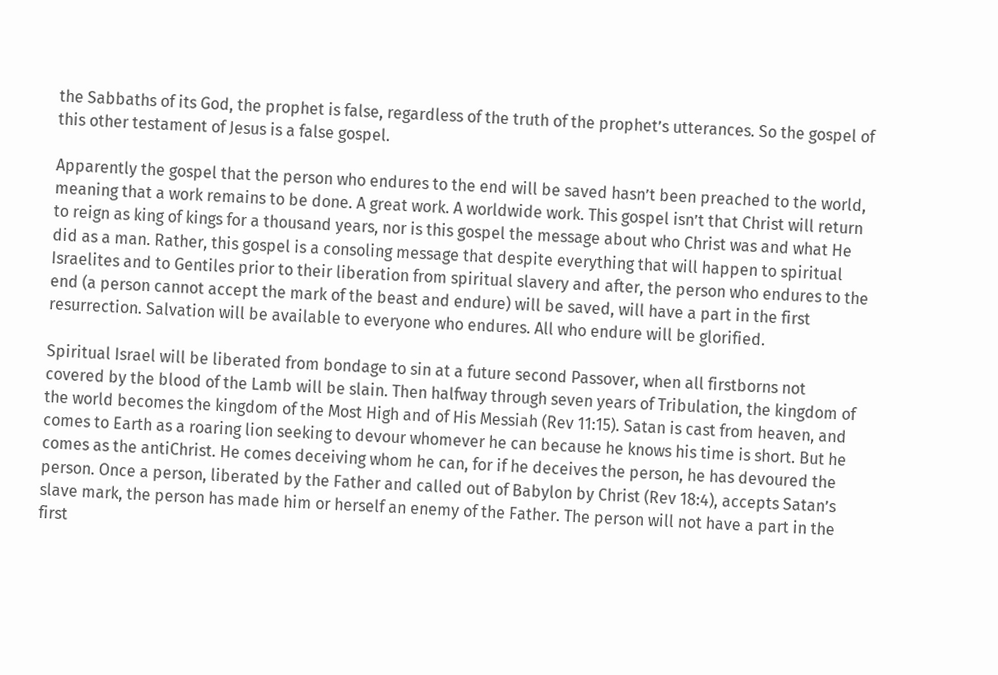the Sabbaths of its God, the prophet is false, regardless of the truth of the prophet’s utterances. So the gospel of this other testament of Jesus is a false gospel.

Apparently the gospel that the person who endures to the end will be saved hasn’t been preached to the world, meaning that a work remains to be done. A great work. A worldwide work. This gospel isn’t that Christ will return to reign as king of kings for a thousand years, nor is this gospel the message about who Christ was and what He did as a man. Rather, this gospel is a consoling message that despite everything that will happen to spiritual Israelites and to Gentiles prior to their liberation from spiritual slavery and after, the person who endures to the end (a person cannot accept the mark of the beast and endure) will be saved, will have a part in the first resurrection. Salvation will be available to everyone who endures. All who endure will be glorified.

Spiritual Israel will be liberated from bondage to sin at a future second Passover, when all firstborns not covered by the blood of the Lamb will be slain. Then halfway through seven years of Tribulation, the kingdom of the world becomes the kingdom of the Most High and of His Messiah (Rev 11:15). Satan is cast from heaven, and comes to Earth as a roaring lion seeking to devour whomever he can because he knows his time is short. But he comes as the antiChrist. He comes deceiving whom he can, for if he deceives the person, he has devoured the person. Once a person, liberated by the Father and called out of Babylon by Christ (Rev 18:4), accepts Satan’s slave mark, the person has made him or herself an enemy of the Father. The person will not have a part in the first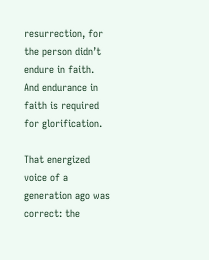resurrection, for the person didn’t endure in faith. And endurance in faith is required for glorification.

That energized voice of a generation ago was correct: the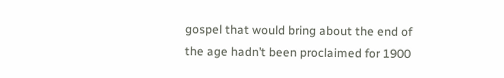gospel that would bring about the end of the age hadn’t been proclaimed for 1900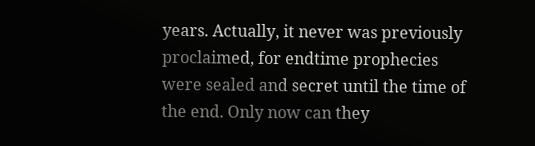years. Actually, it never was previously proclaimed, for endtime prophecies were sealed and secret until the time of the end. Only now can they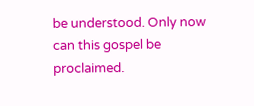be understood. Only now can this gospel be proclaimed.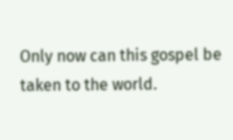Only now can this gospel be taken to the world.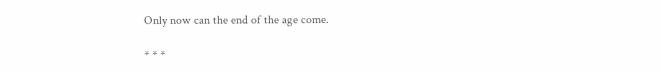Only now can the end of the age come.

* * *